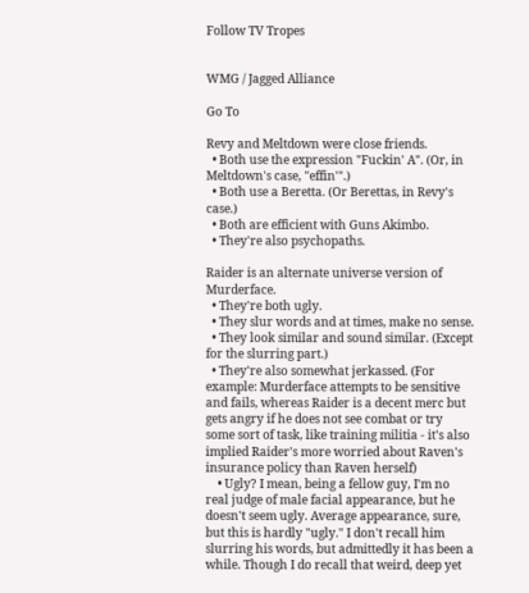Follow TV Tropes


WMG / Jagged Alliance

Go To

Revy and Meltdown were close friends.
  • Both use the expression "Fuckin' A". (Or, in Meltdown's case, "effin'".)
  • Both use a Beretta. (Or Berettas, in Revy's case.)
  • Both are efficient with Guns Akimbo.
  • They're also psychopaths.

Raider is an alternate universe version of Murderface.
  • They're both ugly.
  • They slur words and at times, make no sense.
  • They look similar and sound similar. (Except for the slurring part.)
  • They're also somewhat jerkassed. (For example: Murderface attempts to be sensitive and fails, whereas Raider is a decent merc but gets angry if he does not see combat or try some sort of task, like training militia - it's also implied Raider's more worried about Raven's insurance policy than Raven herself)
    • Ugly? I mean, being a fellow guy, I'm no real judge of male facial appearance, but he doesn't seem ugly. Average appearance, sure, but this is hardly "ugly." I don't recall him slurring his words, but admittedly it has been a while. Though I do recall that weird, deep yet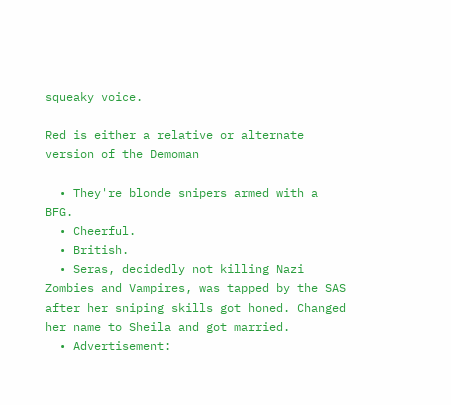squeaky voice.

Red is either a relative or alternate version of the Demoman

  • They're blonde snipers armed with a BFG.
  • Cheerful.
  • British.
  • Seras, decidedly not killing Nazi Zombies and Vampires, was tapped by the SAS after her sniping skills got honed. Changed her name to Sheila and got married.
  • Advertisement: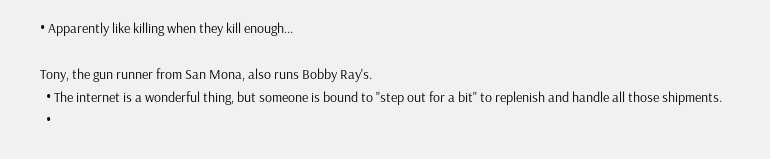• Apparently like killing when they kill enough...

Tony, the gun runner from San Mona, also runs Bobby Ray's.
  • The internet is a wonderful thing, but someone is bound to "step out for a bit" to replenish and handle all those shipments.
  •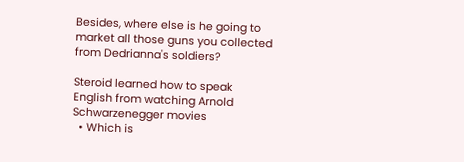Besides, where else is he going to market all those guns you collected from Dedrianna's soldiers?

Steroid learned how to speak English from watching Arnold Schwarzenegger movies
  • Which is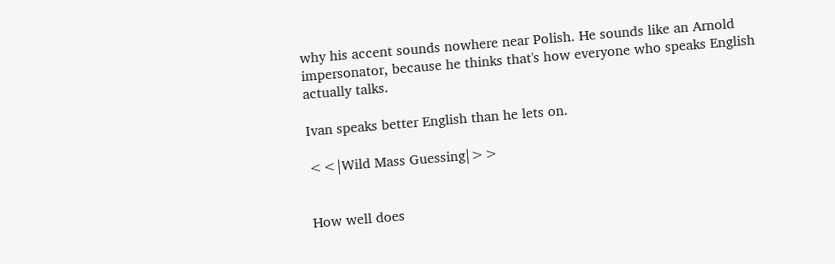why his accent sounds nowhere near Polish. He sounds like an Arnold impersonator, because he thinks that's how everyone who speaks English actually talks.

Ivan speaks better English than he lets on.

<<|Wild Mass Guessing|>>


How well does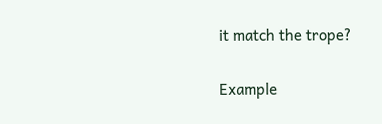it match the trope?

Example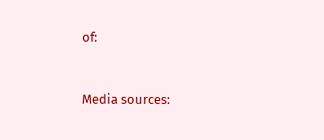of:


Media sources: